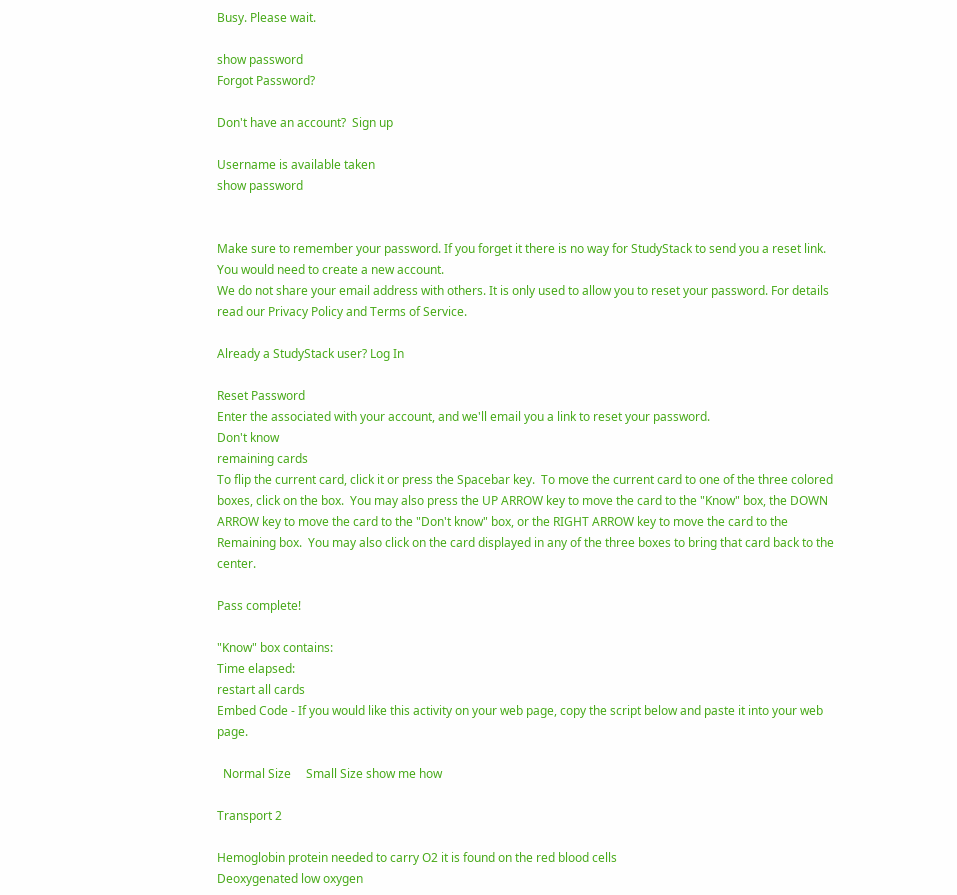Busy. Please wait.

show password
Forgot Password?

Don't have an account?  Sign up

Username is available taken
show password


Make sure to remember your password. If you forget it there is no way for StudyStack to send you a reset link. You would need to create a new account.
We do not share your email address with others. It is only used to allow you to reset your password. For details read our Privacy Policy and Terms of Service.

Already a StudyStack user? Log In

Reset Password
Enter the associated with your account, and we'll email you a link to reset your password.
Don't know
remaining cards
To flip the current card, click it or press the Spacebar key.  To move the current card to one of the three colored boxes, click on the box.  You may also press the UP ARROW key to move the card to the "Know" box, the DOWN ARROW key to move the card to the "Don't know" box, or the RIGHT ARROW key to move the card to the Remaining box.  You may also click on the card displayed in any of the three boxes to bring that card back to the center.

Pass complete!

"Know" box contains:
Time elapsed:
restart all cards
Embed Code - If you would like this activity on your web page, copy the script below and paste it into your web page.

  Normal Size     Small Size show me how

Transport 2

Hemoglobin protein needed to carry O2 it is found on the red blood cells
Deoxygenated low oxygen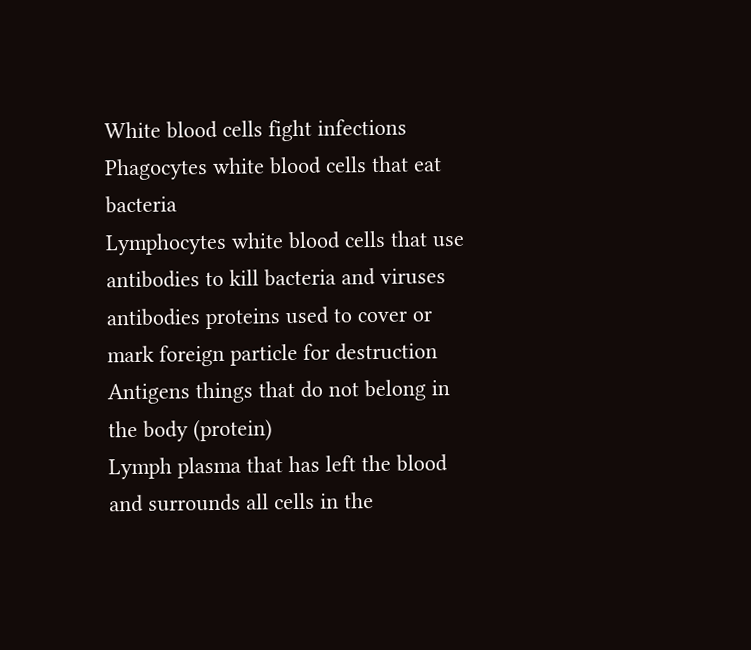White blood cells fight infections
Phagocytes white blood cells that eat bacteria
Lymphocytes white blood cells that use antibodies to kill bacteria and viruses
antibodies proteins used to cover or mark foreign particle for destruction
Antigens things that do not belong in the body (protein)
Lymph plasma that has left the blood and surrounds all cells in the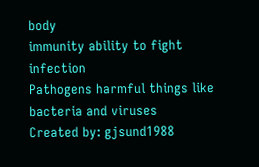body
immunity ability to fight infection
Pathogens harmful things like bacteria and viruses
Created by: gjsund1988